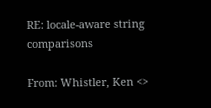RE: locale-aware string comparisons

From: Whistler, Ken <>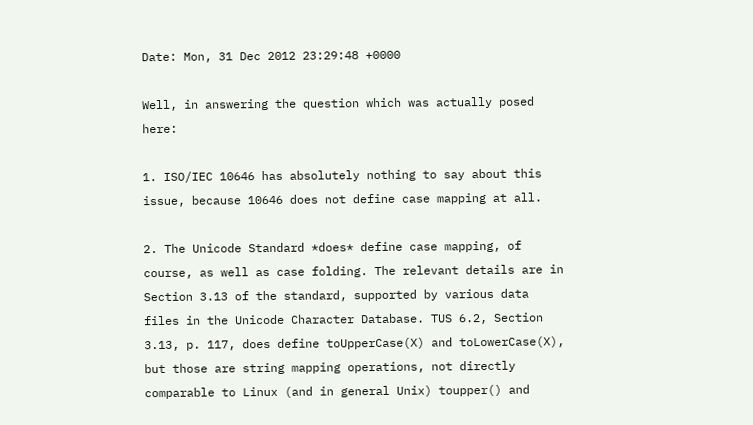Date: Mon, 31 Dec 2012 23:29:48 +0000

Well, in answering the question which was actually posed here:

1. ISO/IEC 10646 has absolutely nothing to say about this issue, because 10646 does not define case mapping at all.

2. The Unicode Standard *does* define case mapping, of course, as well as case folding. The relevant details are in Section 3.13 of the standard, supported by various data files in the Unicode Character Database. TUS 6.2, Section 3.13, p. 117, does define toUpperCase(X) and toLowerCase(X), but those are string mapping operations, not directly comparable to Linux (and in general Unix) toupper() and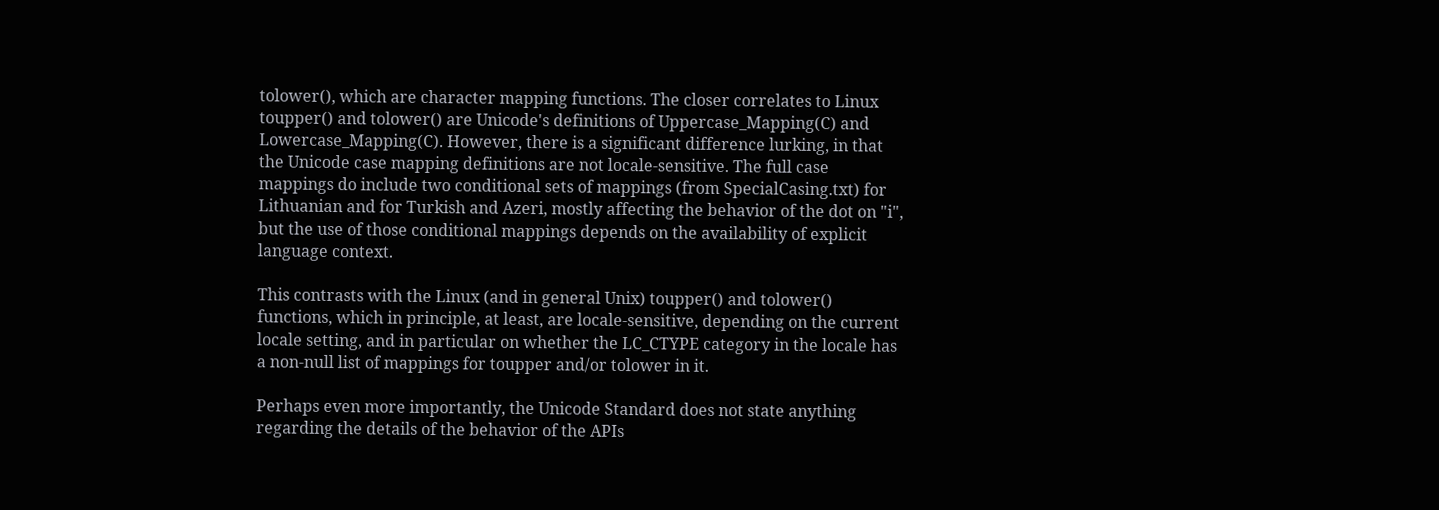tolower(), which are character mapping functions. The closer correlates to Linux toupper() and tolower() are Unicode's definitions of Uppercase_Mapping(C) and Lowercase_Mapping(C). However, there is a significant difference lurking, in that the Unicode case mapping definitions are not locale-sensitive. The full case mappings do include two conditional sets of mappings (from SpecialCasing.txt) for Lithuanian and for Turkish and Azeri, mostly affecting the behavior of the dot on "i", but the use of those conditional mappings depends on the availability of explicit language context.

This contrasts with the Linux (and in general Unix) toupper() and tolower() functions, which in principle, at least, are locale-sensitive, depending on the current locale setting, and in particular on whether the LC_CTYPE category in the locale has a non-null list of mappings for toupper and/or tolower in it.

Perhaps even more importantly, the Unicode Standard does not state anything regarding the details of the behavior of the APIs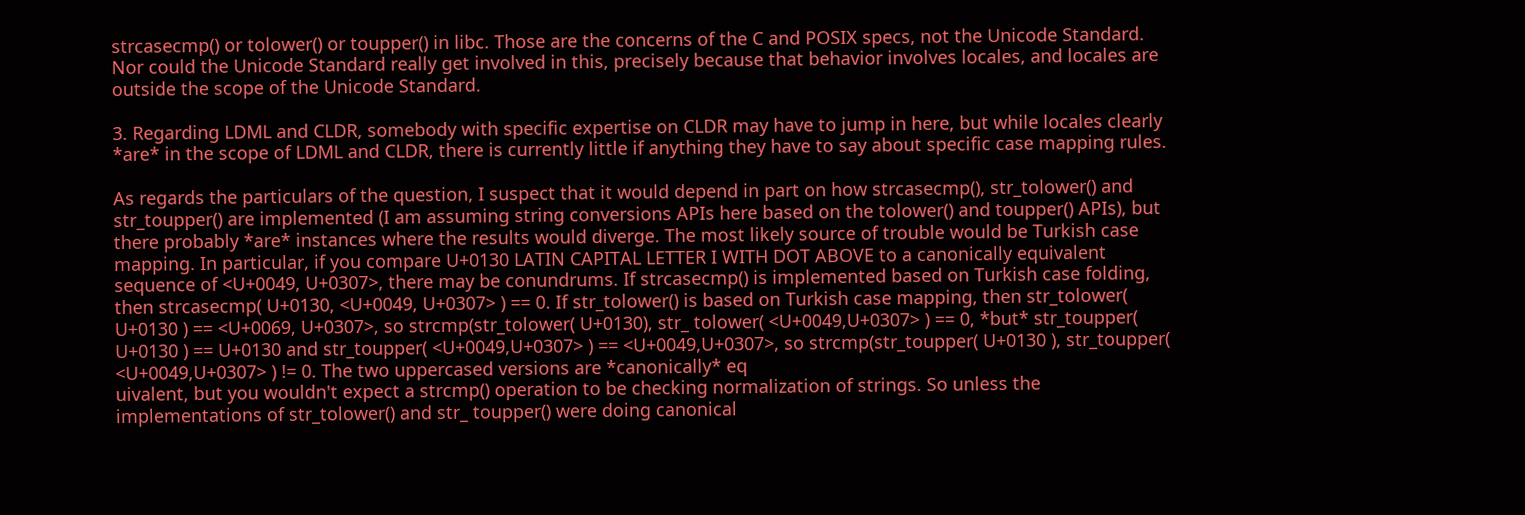strcasecmp() or tolower() or toupper() in libc. Those are the concerns of the C and POSIX specs, not the Unicode Standard. Nor could the Unicode Standard really get involved in this, precisely because that behavior involves locales, and locales are outside the scope of the Unicode Standard.

3. Regarding LDML and CLDR, somebody with specific expertise on CLDR may have to jump in here, but while locales clearly *are* in the scope of LDML and CLDR, there is currently little if anything they have to say about specific case mapping rules.

As regards the particulars of the question, I suspect that it would depend in part on how strcasecmp(), str_tolower() and str_toupper() are implemented (I am assuming string conversions APIs here based on the tolower() and toupper() APIs), but there probably *are* instances where the results would diverge. The most likely source of trouble would be Turkish case mapping. In particular, if you compare U+0130 LATIN CAPITAL LETTER I WITH DOT ABOVE to a canonically equivalent sequence of <U+0049, U+0307>, there may be conundrums. If strcasecmp() is implemented based on Turkish case folding, then strcasecmp( U+0130, <U+0049, U+0307> ) == 0. If str_tolower() is based on Turkish case mapping, then str_tolower( U+0130 ) == <U+0069, U+0307>, so strcmp(str_tolower( U+0130), str_ tolower( <U+0049,U+0307> ) == 0, *but* str_toupper( U+0130 ) == U+0130 and str_toupper( <U+0049,U+0307> ) == <U+0049,U+0307>, so strcmp(str_toupper( U+0130 ), str_toupper( <U+0049,U+0307> ) != 0. The two uppercased versions are *canonically* eq
uivalent, but you wouldn't expect a strcmp() operation to be checking normalization of strings. So unless the implementations of str_tolower() and str_ toupper() were doing canonical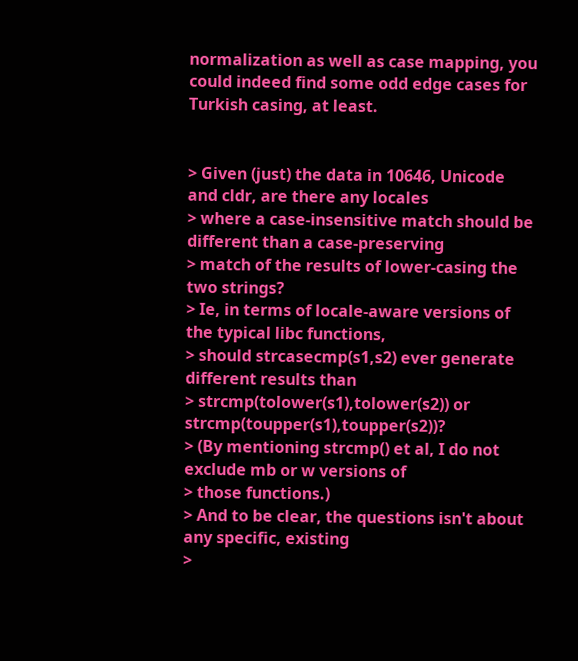normalization as well as case mapping, you could indeed find some odd edge cases for Turkish casing, at least.


> Given (just) the data in 10646, Unicode and cldr, are there any locales
> where a case-insensitive match should be different than a case-preserving
> match of the results of lower-casing the two strings?
> Ie, in terms of locale-aware versions of the typical libc functions,
> should strcasecmp(s1,s2) ever generate different results than
> strcmp(tolower(s1),tolower(s2)) or strcmp(toupper(s1),toupper(s2))?
> (By mentioning strcmp() et al, I do not exclude mb or w versions of
> those functions.)
> And to be clear, the questions isn't about any specific, existing
>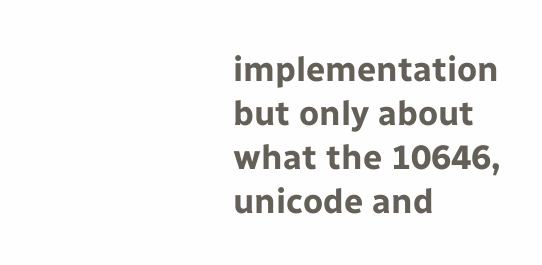implementation but only about what the 10646, unicode and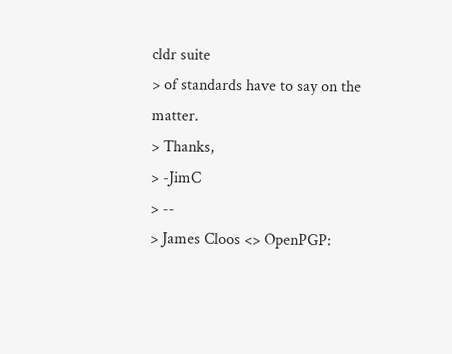cldr suite
> of standards have to say on the matter.
> Thanks,
> -JimC
> --
> James Cloos <> OpenPGP: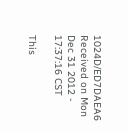1024D/ED7DAEA6
Received on Mon Dec 31 2012 - 17:37:16 CST

This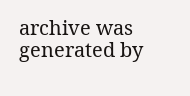archive was generated by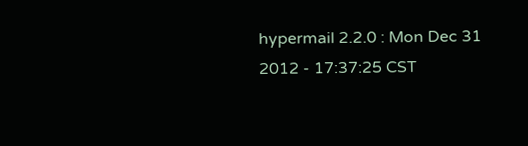hypermail 2.2.0 : Mon Dec 31 2012 - 17:37:25 CST